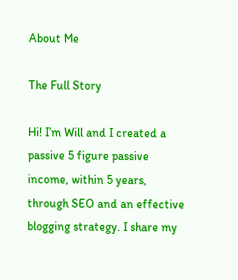About Me

The Full Story

Hi! I’m Will and I created a passive 5 figure passive income, within 5 years, through SEO and an effective blogging strategy. I share my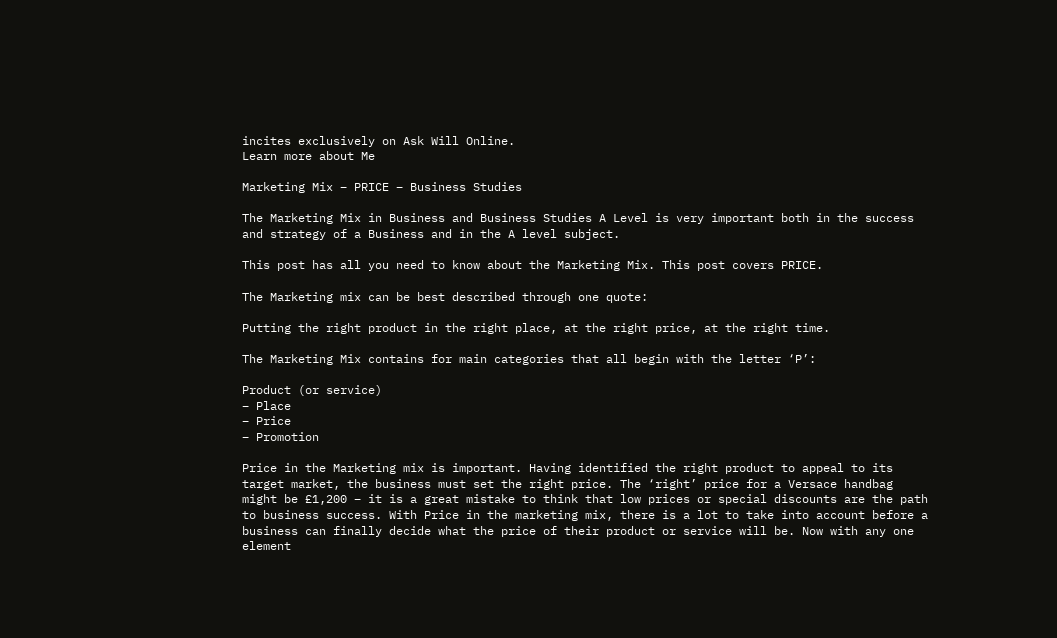incites exclusively on Ask Will Online.
Learn more about Me

Marketing Mix – PRICE – Business Studies

The Marketing Mix in Business and Business Studies A Level is very important both in the success and strategy of a Business and in the A level subject.

This post has all you need to know about the Marketing Mix. This post covers PRICE.

The Marketing mix can be best described through one quote:

Putting the right product in the right place, at the right price, at the right time.

The Marketing Mix contains for main categories that all begin with the letter ‘P’:

Product (or service)
– Place
– Price
– Promotion

Price in the Marketing mix is important. Having identified the right product to appeal to its target market, the business must set the right price. The ‘right’ price for a Versace handbag might be £1,200 – it is a great mistake to think that low prices or special discounts are the path to business success. With Price in the marketing mix, there is a lot to take into account before a business can finally decide what the price of their product or service will be. Now with any one element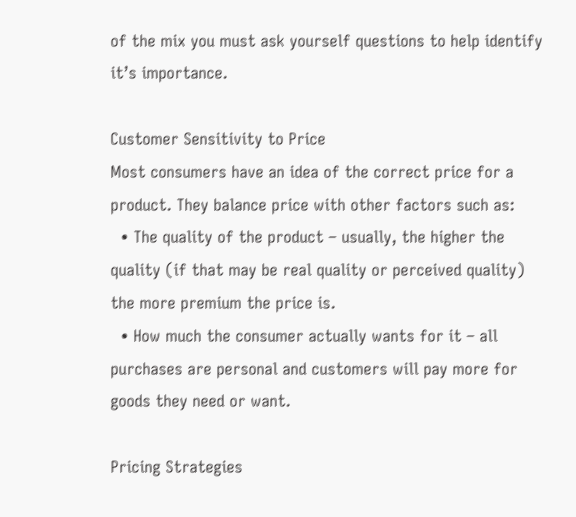of the mix you must ask yourself questions to help identify it’s importance.

Customer Sensitivity to Price
Most consumers have an idea of the correct price for a product. They balance price with other factors such as:
  • The quality of the product – usually, the higher the quality (if that may be real quality or perceived quality) the more premium the price is.
  • How much the consumer actually wants for it – all purchases are personal and customers will pay more for goods they need or want.

Pricing Strategies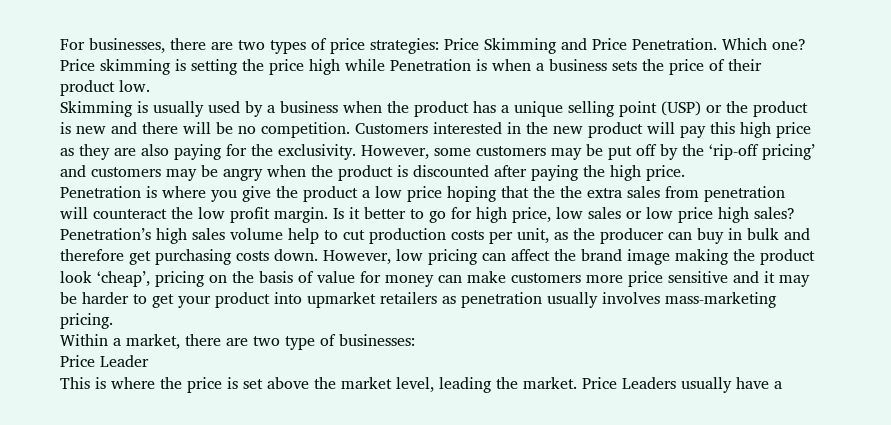For businesses, there are two types of price strategies: Price Skimming and Price Penetration. Which one?
Price skimming is setting the price high while Penetration is when a business sets the price of their product low.
Skimming is usually used by a business when the product has a unique selling point (USP) or the product is new and there will be no competition. Customers interested in the new product will pay this high price as they are also paying for the exclusivity. However, some customers may be put off by the ‘rip-off pricing’ and customers may be angry when the product is discounted after paying the high price.
Penetration is where you give the product a low price hoping that the the extra sales from penetration will counteract the low profit margin. Is it better to go for high price, low sales or low price high sales? Penetration’s high sales volume help to cut production costs per unit, as the producer can buy in bulk and therefore get purchasing costs down. However, low pricing can affect the brand image making the product look ‘cheap’, pricing on the basis of value for money can make customers more price sensitive and it may be harder to get your product into upmarket retailers as penetration usually involves mass-marketing pricing.
Within a market, there are two type of businesses:
Price Leader
This is where the price is set above the market level, leading the market. Price Leaders usually have a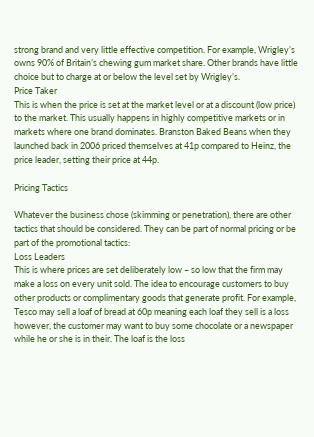strong brand and very little effective competition. For example, Wrigley’s owns 90% of Britain’s chewing gum market share. Other brands have little choice but to charge at or below the level set by Wrigley’s.
Price Taker
This is when the price is set at the market level or at a discount (low price) to the market. This usually happens in highly competitive markets or in markets where one brand dominates. Branston Baked Beans when they launched back in 2006 priced themselves at 41p compared to Heinz, the price leader, setting their price at 44p.

Pricing Tactics

Whatever the business chose (skimming or penetration), there are other tactics that should be considered. They can be part of normal pricing or be part of the promotional tactics:
Loss Leaders
This is where prices are set deliberately low – so low that the firm may make a loss on every unit sold. The idea to encourage customers to buy other products or complimentary goods that generate profit. For example, Tesco may sell a loaf of bread at 60p meaning each loaf they sell is a loss however, the customer may want to buy some chocolate or a newspaper while he or she is in their. The loaf is the loss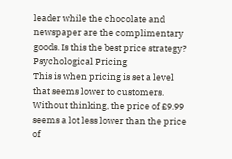leader while the chocolate and newspaper are the complimentary goods. Is this the best price strategy?
Psychological Pricing
This is when pricing is set a level that seems lower to customers. Without thinking, the price of £9.99 seems a lot less lower than the price of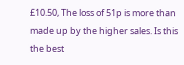£10.50, The loss of 51p is more than made up by the higher sales. Is this the best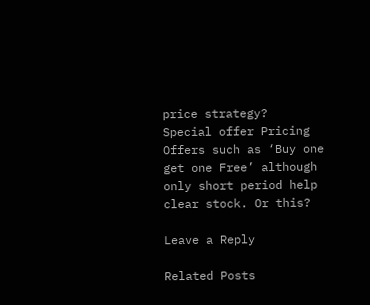price strategy?
Special offer Pricing
Offers such as ‘Buy one get one Free’ although only short period help clear stock. Or this?

Leave a Reply

Related Posts